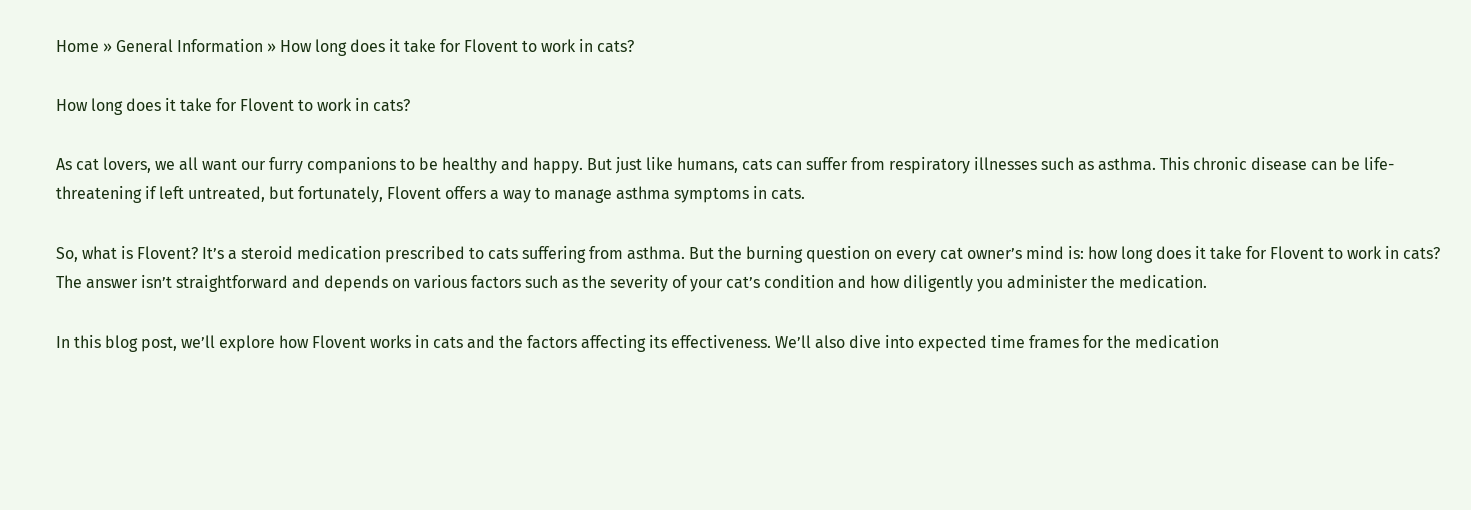Home » General Information » How long does it take for Flovent to work in cats?

How long does it take for Flovent to work in cats?

As cat lovers, we all want our furry companions to be healthy and happy. But just like humans, cats can suffer from respiratory illnesses such as asthma. This chronic disease can be life-threatening if left untreated, but fortunately, Flovent offers a way to manage asthma symptoms in cats.

So, what is Flovent? It’s a steroid medication prescribed to cats suffering from asthma. But the burning question on every cat owner’s mind is: how long does it take for Flovent to work in cats? The answer isn’t straightforward and depends on various factors such as the severity of your cat’s condition and how diligently you administer the medication.

In this blog post, we’ll explore how Flovent works in cats and the factors affecting its effectiveness. We’ll also dive into expected time frames for the medication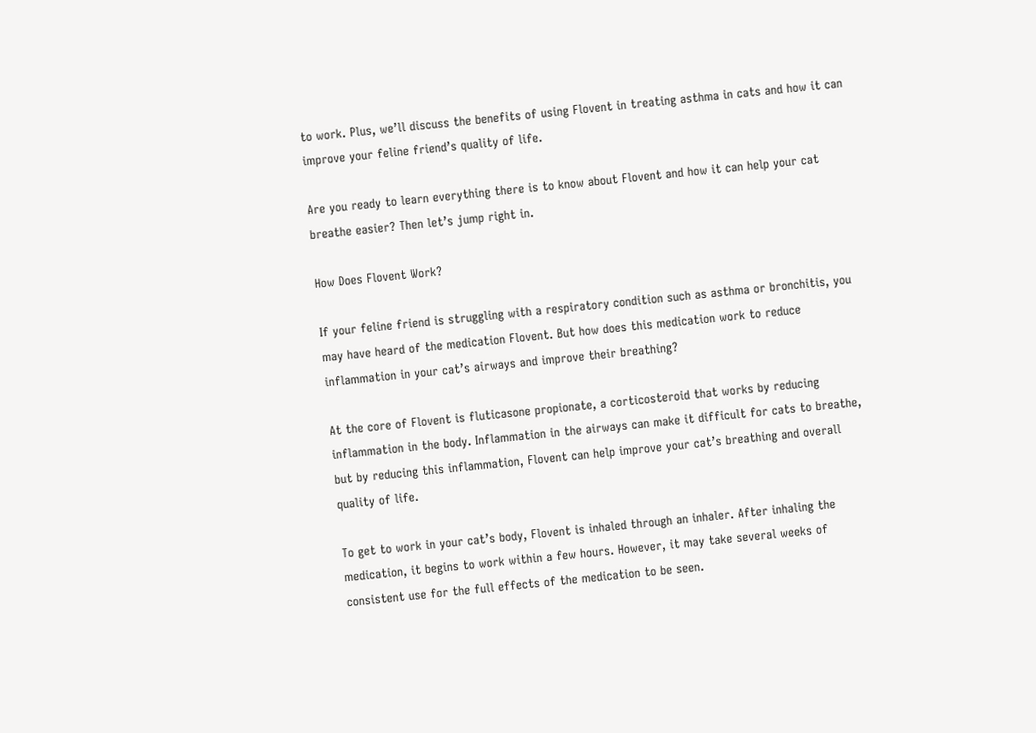to work. Plus, we’ll discuss the benefits of using Flovent in treating asthma in cats and how it can improve your feline friend’s quality of life.

Are you ready to learn everything there is to know about Flovent and how it can help your cat breathe easier? Then let’s jump right in.

How Does Flovent Work?

If your feline friend is struggling with a respiratory condition such as asthma or bronchitis, you may have heard of the medication Flovent. But how does this medication work to reduce inflammation in your cat’s airways and improve their breathing?

At the core of Flovent is fluticasone propionate, a corticosteroid that works by reducing inflammation in the body. Inflammation in the airways can make it difficult for cats to breathe, but by reducing this inflammation, Flovent can help improve your cat’s breathing and overall quality of life.

To get to work in your cat’s body, Flovent is inhaled through an inhaler. After inhaling the medication, it begins to work within a few hours. However, it may take several weeks of consistent use for the full effects of the medication to be seen.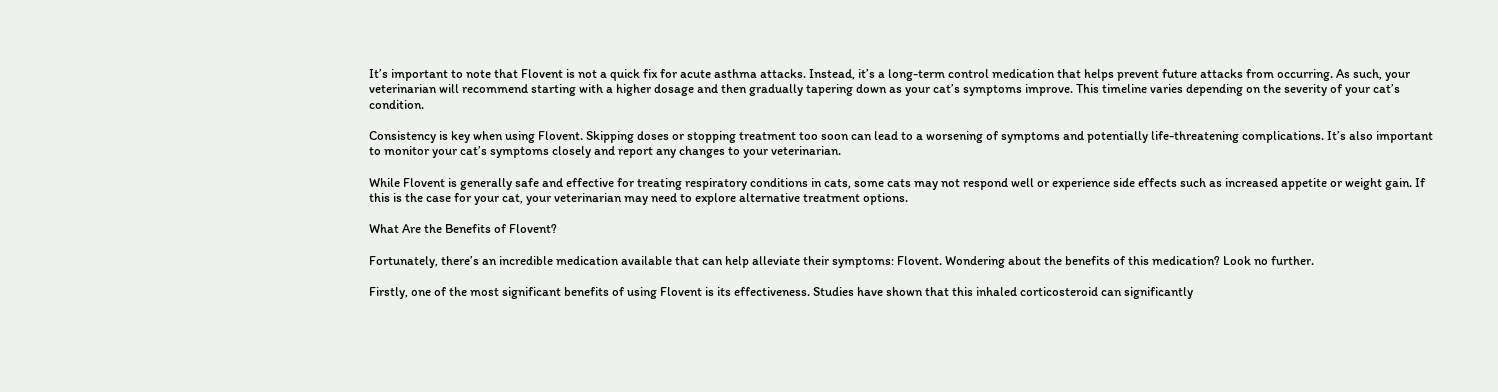It’s important to note that Flovent is not a quick fix for acute asthma attacks. Instead, it’s a long-term control medication that helps prevent future attacks from occurring. As such, your veterinarian will recommend starting with a higher dosage and then gradually tapering down as your cat’s symptoms improve. This timeline varies depending on the severity of your cat’s condition.

Consistency is key when using Flovent. Skipping doses or stopping treatment too soon can lead to a worsening of symptoms and potentially life-threatening complications. It’s also important to monitor your cat’s symptoms closely and report any changes to your veterinarian.

While Flovent is generally safe and effective for treating respiratory conditions in cats, some cats may not respond well or experience side effects such as increased appetite or weight gain. If this is the case for your cat, your veterinarian may need to explore alternative treatment options.

What Are the Benefits of Flovent?

Fortunately, there’s an incredible medication available that can help alleviate their symptoms: Flovent. Wondering about the benefits of this medication? Look no further.

Firstly, one of the most significant benefits of using Flovent is its effectiveness. Studies have shown that this inhaled corticosteroid can significantly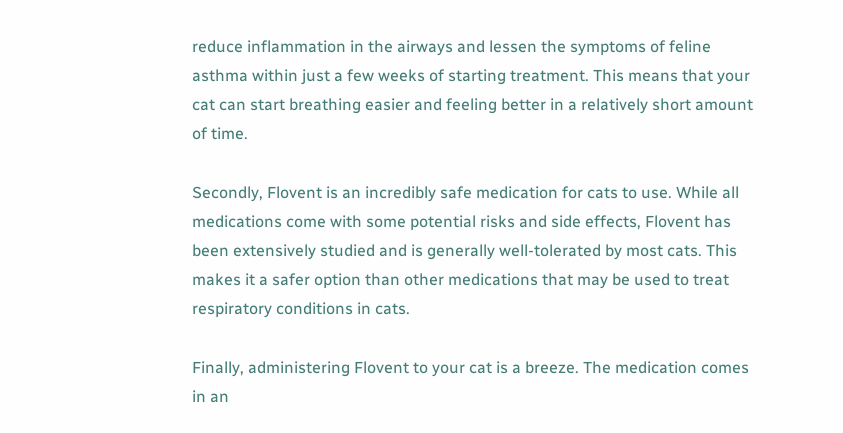reduce inflammation in the airways and lessen the symptoms of feline asthma within just a few weeks of starting treatment. This means that your cat can start breathing easier and feeling better in a relatively short amount of time.

Secondly, Flovent is an incredibly safe medication for cats to use. While all medications come with some potential risks and side effects, Flovent has been extensively studied and is generally well-tolerated by most cats. This makes it a safer option than other medications that may be used to treat respiratory conditions in cats.

Finally, administering Flovent to your cat is a breeze. The medication comes in an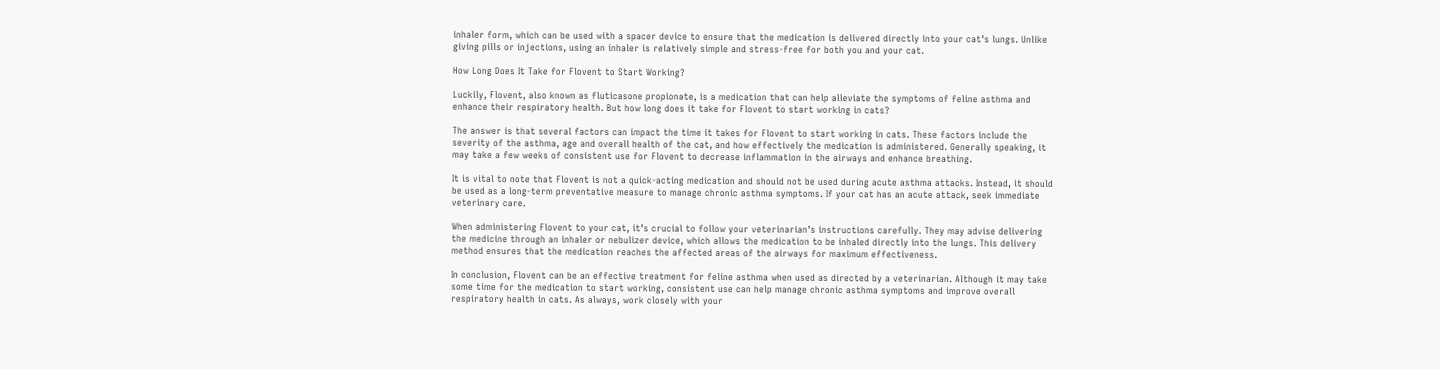inhaler form, which can be used with a spacer device to ensure that the medication is delivered directly into your cat’s lungs. Unlike giving pills or injections, using an inhaler is relatively simple and stress-free for both you and your cat.

How Long Does It Take for Flovent to Start Working?

Luckily, Flovent, also known as fluticasone propionate, is a medication that can help alleviate the symptoms of feline asthma and enhance their respiratory health. But how long does it take for Flovent to start working in cats?

The answer is that several factors can impact the time it takes for Flovent to start working in cats. These factors include the severity of the asthma, age and overall health of the cat, and how effectively the medication is administered. Generally speaking, it may take a few weeks of consistent use for Flovent to decrease inflammation in the airways and enhance breathing.

It is vital to note that Flovent is not a quick-acting medication and should not be used during acute asthma attacks. Instead, it should be used as a long-term preventative measure to manage chronic asthma symptoms. If your cat has an acute attack, seek immediate veterinary care.

When administering Flovent to your cat, it’s crucial to follow your veterinarian’s instructions carefully. They may advise delivering the medicine through an inhaler or nebulizer device, which allows the medication to be inhaled directly into the lungs. This delivery method ensures that the medication reaches the affected areas of the airways for maximum effectiveness.

In conclusion, Flovent can be an effective treatment for feline asthma when used as directed by a veterinarian. Although it may take some time for the medication to start working, consistent use can help manage chronic asthma symptoms and improve overall respiratory health in cats. As always, work closely with your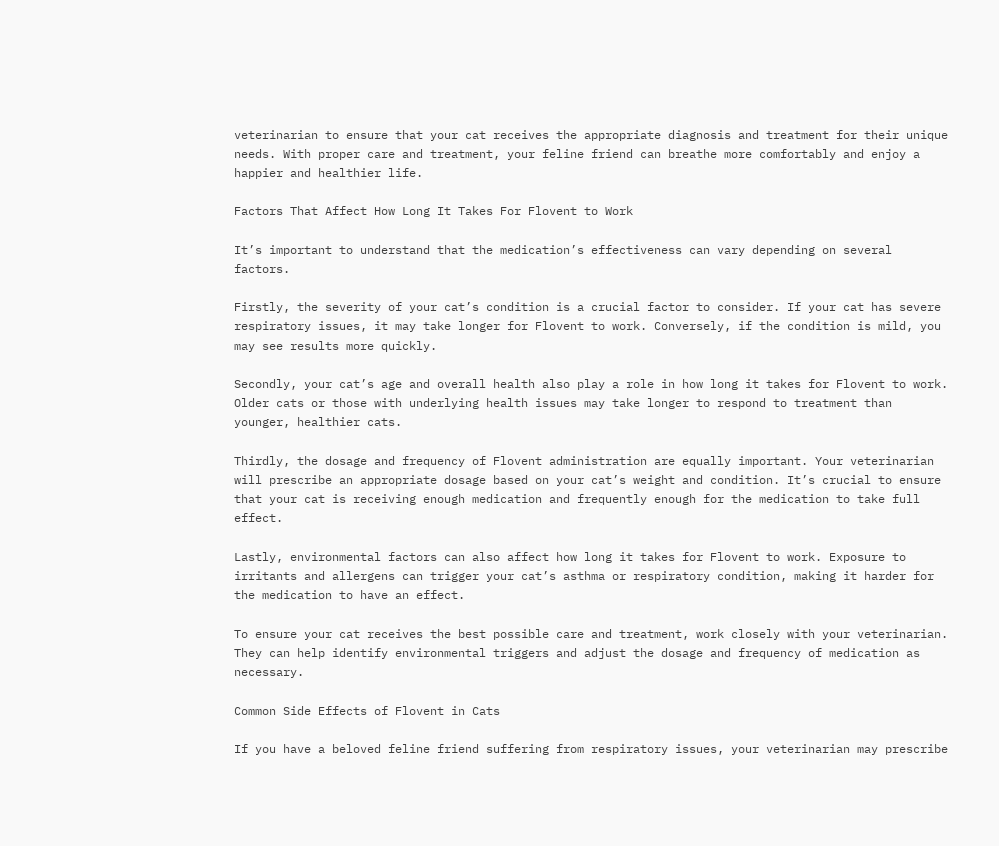veterinarian to ensure that your cat receives the appropriate diagnosis and treatment for their unique needs. With proper care and treatment, your feline friend can breathe more comfortably and enjoy a happier and healthier life.

Factors That Affect How Long It Takes For Flovent to Work

It’s important to understand that the medication’s effectiveness can vary depending on several factors.

Firstly, the severity of your cat’s condition is a crucial factor to consider. If your cat has severe respiratory issues, it may take longer for Flovent to work. Conversely, if the condition is mild, you may see results more quickly.

Secondly, your cat’s age and overall health also play a role in how long it takes for Flovent to work. Older cats or those with underlying health issues may take longer to respond to treatment than younger, healthier cats.

Thirdly, the dosage and frequency of Flovent administration are equally important. Your veterinarian will prescribe an appropriate dosage based on your cat’s weight and condition. It’s crucial to ensure that your cat is receiving enough medication and frequently enough for the medication to take full effect.

Lastly, environmental factors can also affect how long it takes for Flovent to work. Exposure to irritants and allergens can trigger your cat’s asthma or respiratory condition, making it harder for the medication to have an effect.

To ensure your cat receives the best possible care and treatment, work closely with your veterinarian. They can help identify environmental triggers and adjust the dosage and frequency of medication as necessary.

Common Side Effects of Flovent in Cats

If you have a beloved feline friend suffering from respiratory issues, your veterinarian may prescribe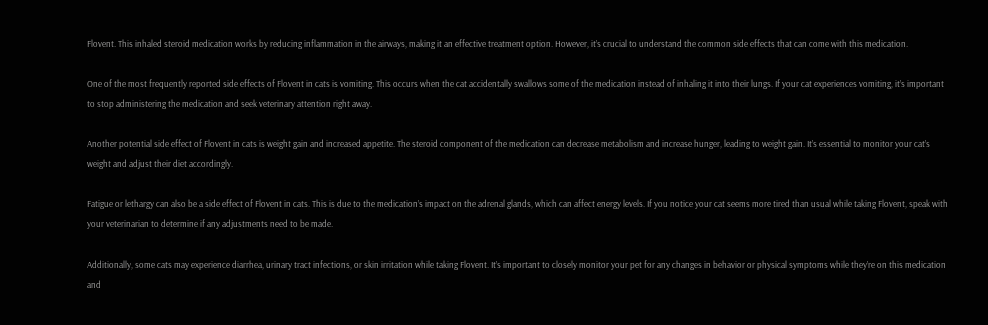Flovent. This inhaled steroid medication works by reducing inflammation in the airways, making it an effective treatment option. However, it’s crucial to understand the common side effects that can come with this medication.

One of the most frequently reported side effects of Flovent in cats is vomiting. This occurs when the cat accidentally swallows some of the medication instead of inhaling it into their lungs. If your cat experiences vomiting, it’s important to stop administering the medication and seek veterinary attention right away.

Another potential side effect of Flovent in cats is weight gain and increased appetite. The steroid component of the medication can decrease metabolism and increase hunger, leading to weight gain. It’s essential to monitor your cat’s weight and adjust their diet accordingly.

Fatigue or lethargy can also be a side effect of Flovent in cats. This is due to the medication’s impact on the adrenal glands, which can affect energy levels. If you notice your cat seems more tired than usual while taking Flovent, speak with your veterinarian to determine if any adjustments need to be made.

Additionally, some cats may experience diarrhea, urinary tract infections, or skin irritation while taking Flovent. It’s important to closely monitor your pet for any changes in behavior or physical symptoms while they’re on this medication and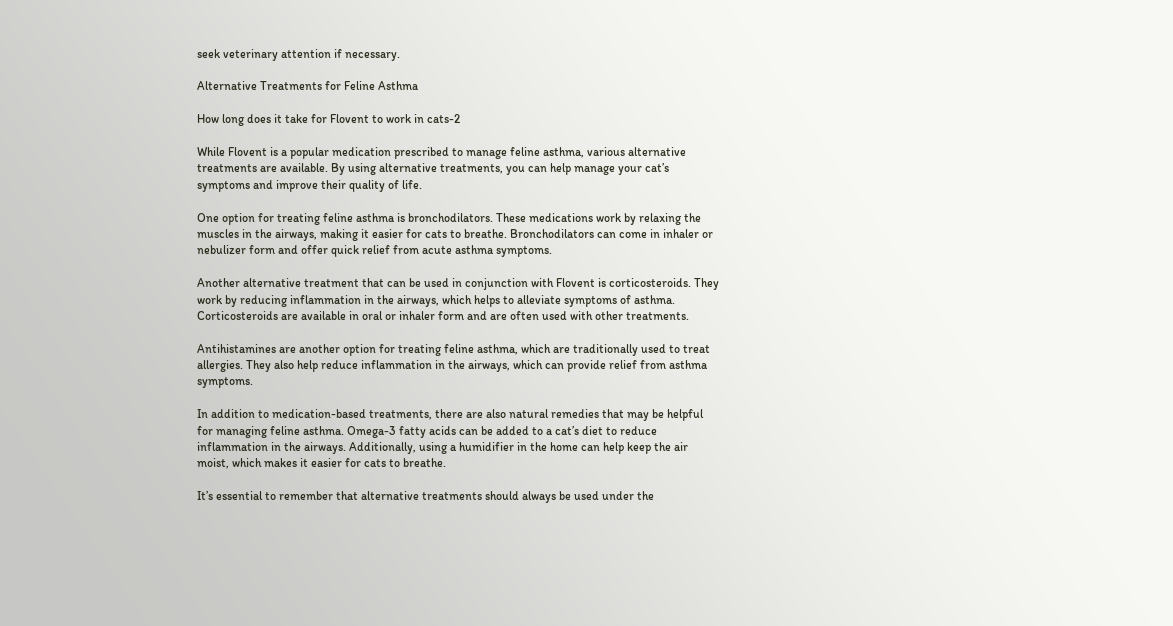seek veterinary attention if necessary.

Alternative Treatments for Feline Asthma

How long does it take for Flovent to work in cats-2

While Flovent is a popular medication prescribed to manage feline asthma, various alternative treatments are available. By using alternative treatments, you can help manage your cat’s symptoms and improve their quality of life.

One option for treating feline asthma is bronchodilators. These medications work by relaxing the muscles in the airways, making it easier for cats to breathe. Bronchodilators can come in inhaler or nebulizer form and offer quick relief from acute asthma symptoms.

Another alternative treatment that can be used in conjunction with Flovent is corticosteroids. They work by reducing inflammation in the airways, which helps to alleviate symptoms of asthma. Corticosteroids are available in oral or inhaler form and are often used with other treatments.

Antihistamines are another option for treating feline asthma, which are traditionally used to treat allergies. They also help reduce inflammation in the airways, which can provide relief from asthma symptoms.

In addition to medication-based treatments, there are also natural remedies that may be helpful for managing feline asthma. Omega-3 fatty acids can be added to a cat’s diet to reduce inflammation in the airways. Additionally, using a humidifier in the home can help keep the air moist, which makes it easier for cats to breathe.

It’s essential to remember that alternative treatments should always be used under the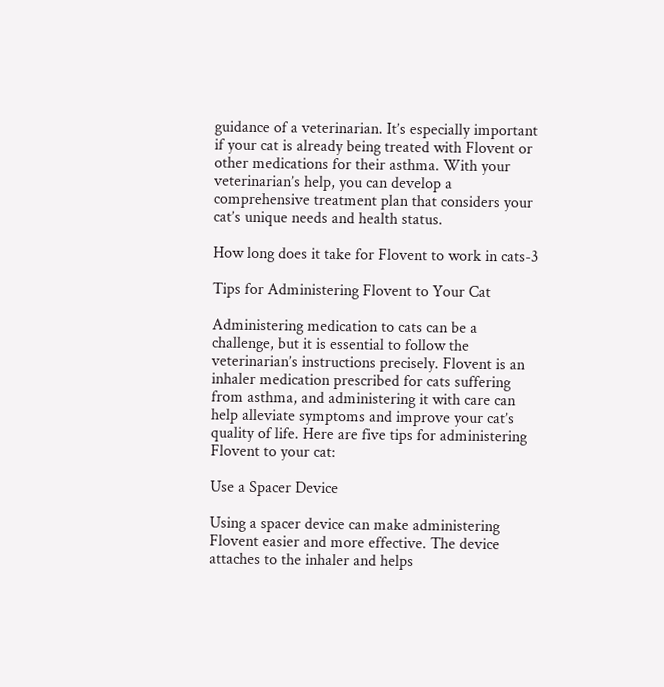guidance of a veterinarian. It’s especially important if your cat is already being treated with Flovent or other medications for their asthma. With your veterinarian’s help, you can develop a comprehensive treatment plan that considers your cat’s unique needs and health status.

How long does it take for Flovent to work in cats-3

Tips for Administering Flovent to Your Cat

Administering medication to cats can be a challenge, but it is essential to follow the veterinarian’s instructions precisely. Flovent is an inhaler medication prescribed for cats suffering from asthma, and administering it with care can help alleviate symptoms and improve your cat’s quality of life. Here are five tips for administering Flovent to your cat:

Use a Spacer Device

Using a spacer device can make administering Flovent easier and more effective. The device attaches to the inhaler and helps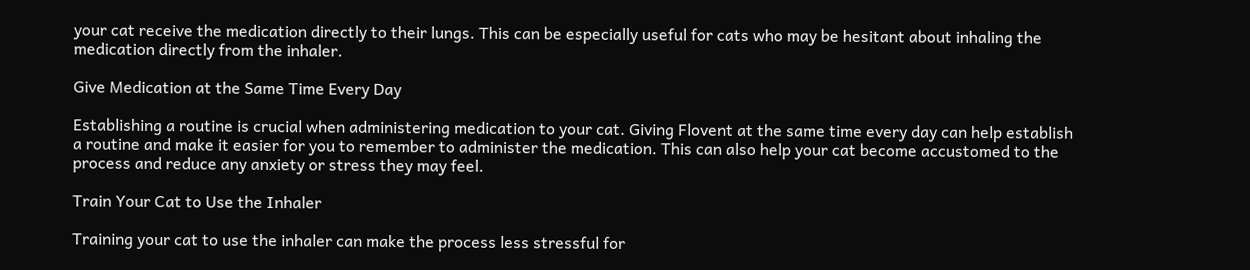your cat receive the medication directly to their lungs. This can be especially useful for cats who may be hesitant about inhaling the medication directly from the inhaler.

Give Medication at the Same Time Every Day

Establishing a routine is crucial when administering medication to your cat. Giving Flovent at the same time every day can help establish a routine and make it easier for you to remember to administer the medication. This can also help your cat become accustomed to the process and reduce any anxiety or stress they may feel.

Train Your Cat to Use the Inhaler

Training your cat to use the inhaler can make the process less stressful for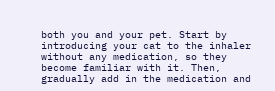both you and your pet. Start by introducing your cat to the inhaler without any medication, so they become familiar with it. Then, gradually add in the medication and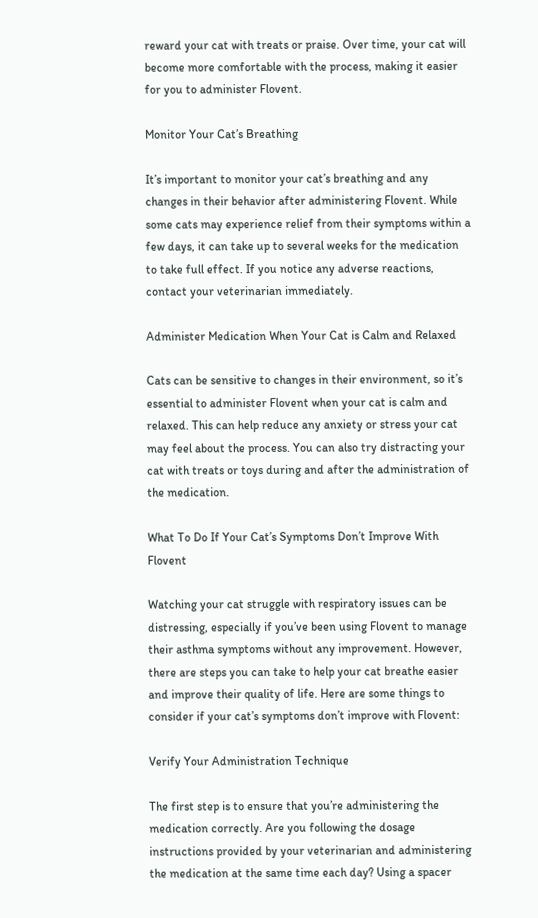reward your cat with treats or praise. Over time, your cat will become more comfortable with the process, making it easier for you to administer Flovent.

Monitor Your Cat’s Breathing

It’s important to monitor your cat’s breathing and any changes in their behavior after administering Flovent. While some cats may experience relief from their symptoms within a few days, it can take up to several weeks for the medication to take full effect. If you notice any adverse reactions, contact your veterinarian immediately.

Administer Medication When Your Cat is Calm and Relaxed

Cats can be sensitive to changes in their environment, so it’s essential to administer Flovent when your cat is calm and relaxed. This can help reduce any anxiety or stress your cat may feel about the process. You can also try distracting your cat with treats or toys during and after the administration of the medication.

What To Do If Your Cat’s Symptoms Don’t Improve With Flovent

Watching your cat struggle with respiratory issues can be distressing, especially if you’ve been using Flovent to manage their asthma symptoms without any improvement. However, there are steps you can take to help your cat breathe easier and improve their quality of life. Here are some things to consider if your cat’s symptoms don’t improve with Flovent:

Verify Your Administration Technique

The first step is to ensure that you’re administering the medication correctly. Are you following the dosage instructions provided by your veterinarian and administering the medication at the same time each day? Using a spacer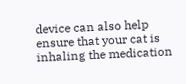device can also help ensure that your cat is inhaling the medication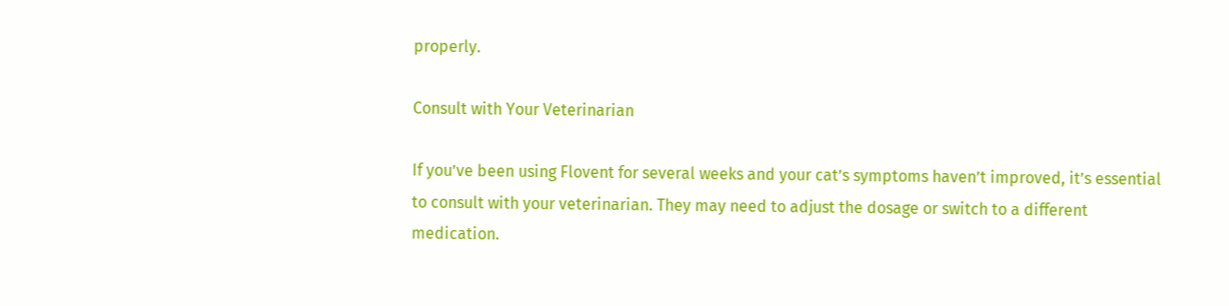properly.

Consult with Your Veterinarian

If you’ve been using Flovent for several weeks and your cat’s symptoms haven’t improved, it’s essential to consult with your veterinarian. They may need to adjust the dosage or switch to a different medication.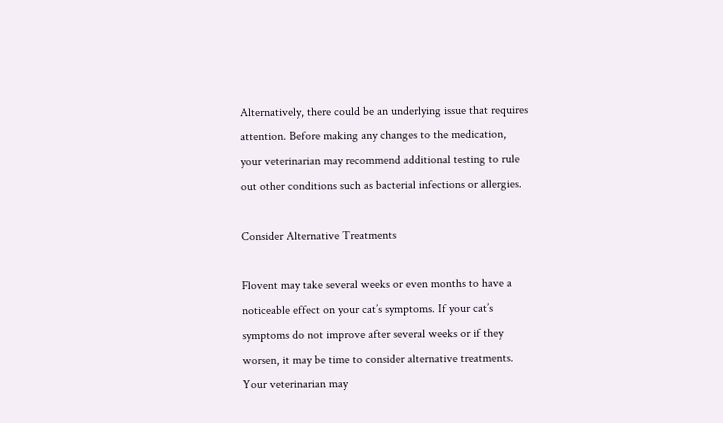Alternatively, there could be an underlying issue that requires attention. Before making any changes to the medication, your veterinarian may recommend additional testing to rule out other conditions such as bacterial infections or allergies.

Consider Alternative Treatments

Flovent may take several weeks or even months to have a noticeable effect on your cat’s symptoms. If your cat’s symptoms do not improve after several weeks or if they worsen, it may be time to consider alternative treatments. Your veterinarian may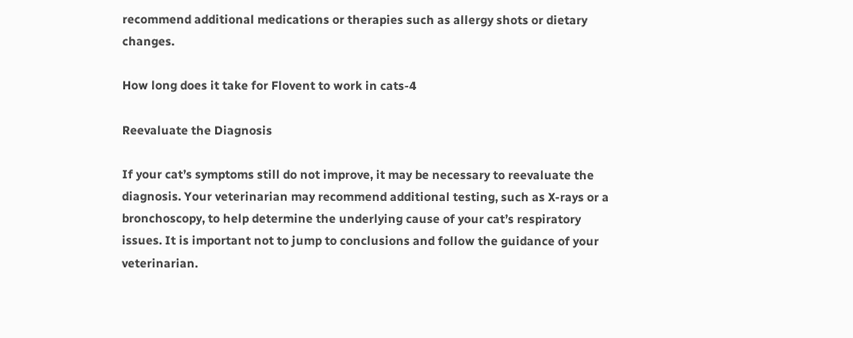recommend additional medications or therapies such as allergy shots or dietary changes.

How long does it take for Flovent to work in cats-4

Reevaluate the Diagnosis

If your cat’s symptoms still do not improve, it may be necessary to reevaluate the diagnosis. Your veterinarian may recommend additional testing, such as X-rays or a bronchoscopy, to help determine the underlying cause of your cat’s respiratory issues. It is important not to jump to conclusions and follow the guidance of your veterinarian.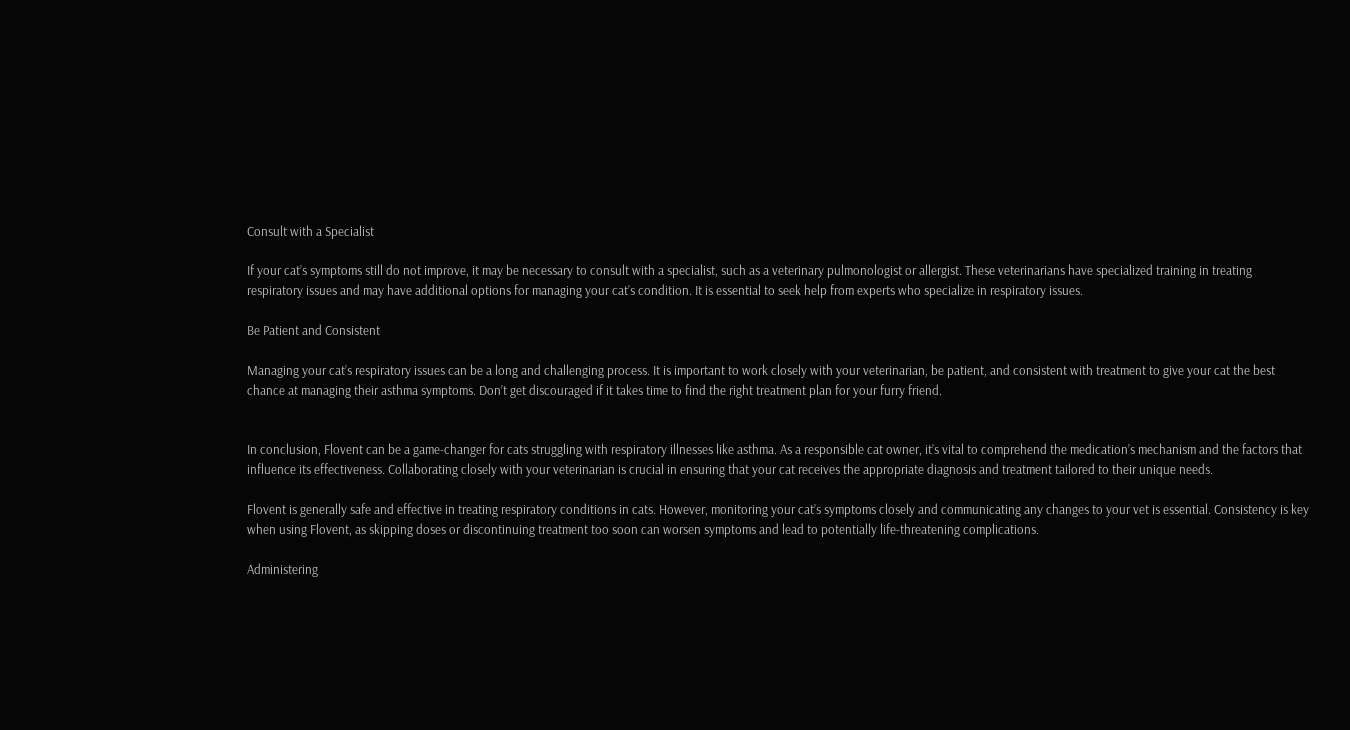Consult with a Specialist

If your cat’s symptoms still do not improve, it may be necessary to consult with a specialist, such as a veterinary pulmonologist or allergist. These veterinarians have specialized training in treating respiratory issues and may have additional options for managing your cat’s condition. It is essential to seek help from experts who specialize in respiratory issues.

Be Patient and Consistent

Managing your cat’s respiratory issues can be a long and challenging process. It is important to work closely with your veterinarian, be patient, and consistent with treatment to give your cat the best chance at managing their asthma symptoms. Don’t get discouraged if it takes time to find the right treatment plan for your furry friend.


In conclusion, Flovent can be a game-changer for cats struggling with respiratory illnesses like asthma. As a responsible cat owner, it’s vital to comprehend the medication’s mechanism and the factors that influence its effectiveness. Collaborating closely with your veterinarian is crucial in ensuring that your cat receives the appropriate diagnosis and treatment tailored to their unique needs.

Flovent is generally safe and effective in treating respiratory conditions in cats. However, monitoring your cat’s symptoms closely and communicating any changes to your vet is essential. Consistency is key when using Flovent, as skipping doses or discontinuing treatment too soon can worsen symptoms and lead to potentially life-threatening complications.

Administering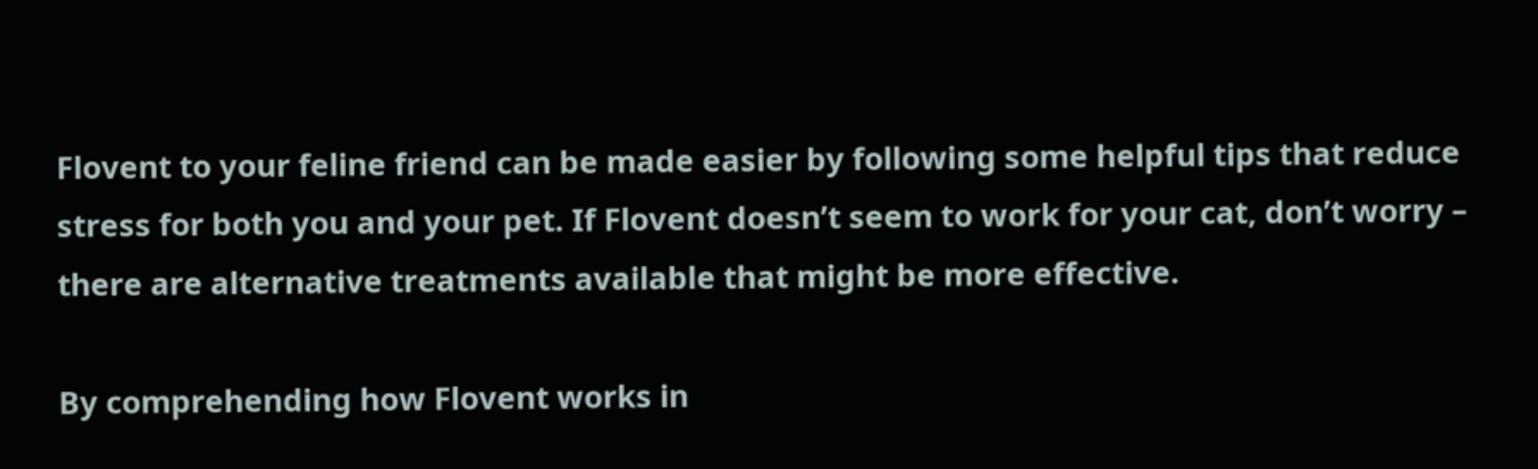Flovent to your feline friend can be made easier by following some helpful tips that reduce stress for both you and your pet. If Flovent doesn’t seem to work for your cat, don’t worry – there are alternative treatments available that might be more effective.

By comprehending how Flovent works in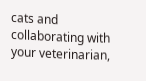cats and collaborating with your veterinarian,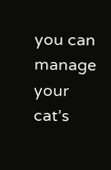you can manage your cat’s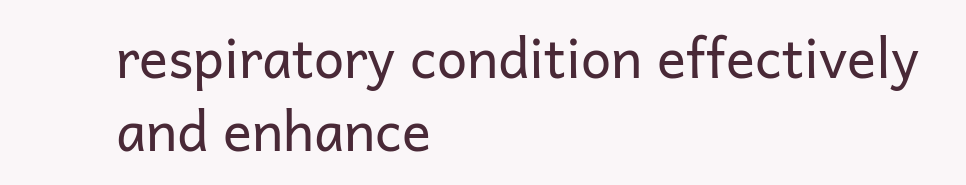respiratory condition effectively and enhance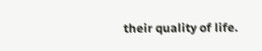their quality of life.